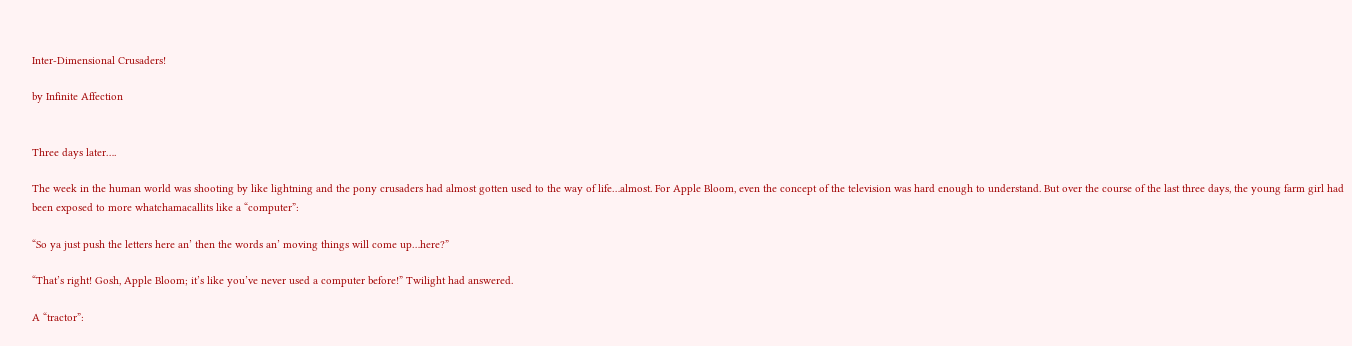Inter-Dimensional Crusaders!

by Infinite Affection


Three days later….

The week in the human world was shooting by like lightning and the pony crusaders had almost gotten used to the way of life…almost. For Apple Bloom, even the concept of the television was hard enough to understand. But over the course of the last three days, the young farm girl had been exposed to more whatchamacallits like a “computer”:

“So ya just push the letters here an’ then the words an’ moving things will come up…here?”

“That’s right! Gosh, Apple Bloom; it’s like you’ve never used a computer before!” Twilight had answered.

A “tractor”: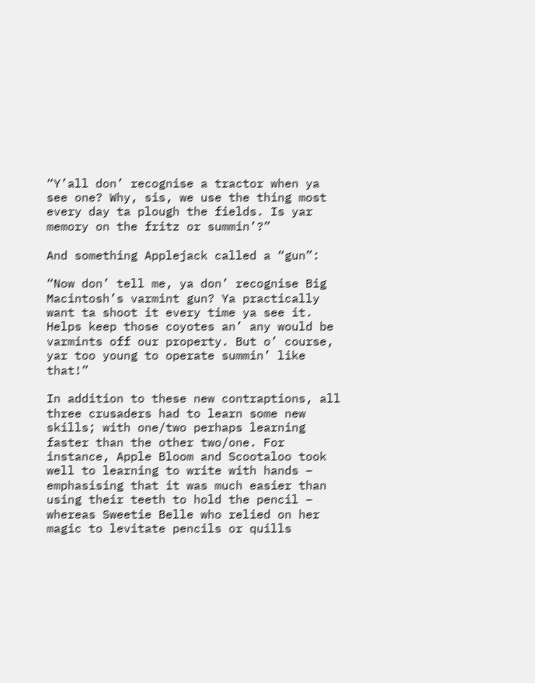“Y’all don’ recognise a tractor when ya see one? Why, sis, we use the thing most every day ta plough the fields. Is yar memory on the fritz or summin’?”

And something Applejack called a “gun”:

“Now don’ tell me, ya don’ recognise Big Macintosh’s varmint gun? Ya practically want ta shoot it every time ya see it. Helps keep those coyotes an’ any would be varmints off our property. But o’ course, yar too young to operate summin’ like that!”

In addition to these new contraptions, all three crusaders had to learn some new skills; with one/two perhaps learning faster than the other two/one. For instance, Apple Bloom and Scootaloo took well to learning to write with hands – emphasising that it was much easier than using their teeth to hold the pencil – whereas Sweetie Belle who relied on her magic to levitate pencils or quills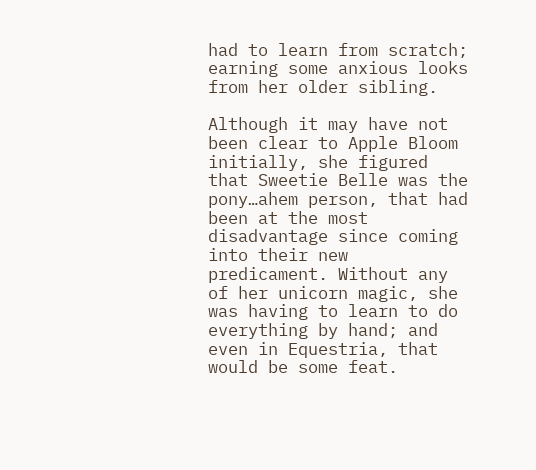had to learn from scratch; earning some anxious looks from her older sibling.

Although it may have not been clear to Apple Bloom initially, she figured that Sweetie Belle was the pony…ahem person, that had been at the most disadvantage since coming into their new predicament. Without any of her unicorn magic, she was having to learn to do everything by hand; and even in Equestria, that would be some feat.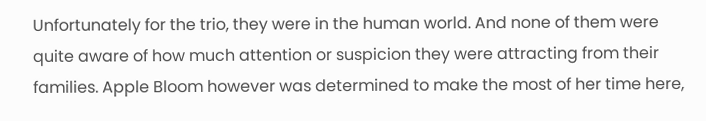Unfortunately for the trio, they were in the human world. And none of them were quite aware of how much attention or suspicion they were attracting from their families. Apple Bloom however was determined to make the most of her time here,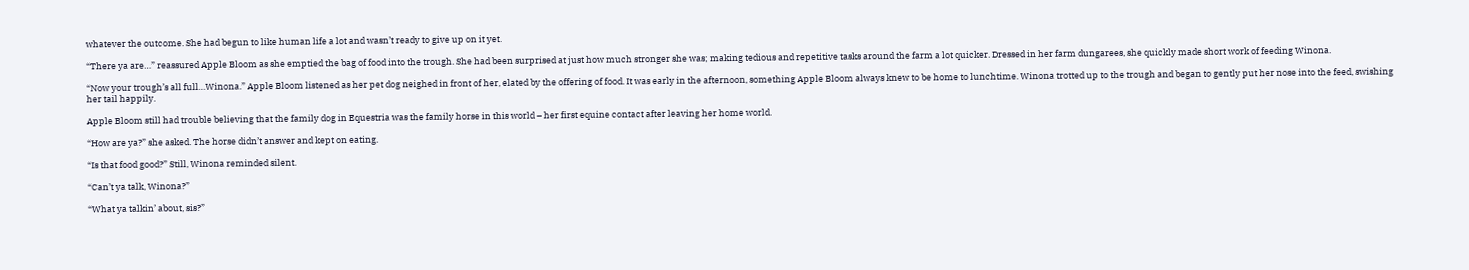whatever the outcome. She had begun to like human life a lot and wasn’t ready to give up on it yet.

“There ya are…” reassured Apple Bloom as she emptied the bag of food into the trough. She had been surprised at just how much stronger she was; making tedious and repetitive tasks around the farm a lot quicker. Dressed in her farm dungarees, she quickly made short work of feeding Winona.

“Now your trough’s all full…Winona.” Apple Bloom listened as her pet dog neighed in front of her, elated by the offering of food. It was early in the afternoon, something Apple Bloom always knew to be home to lunchtime. Winona trotted up to the trough and began to gently put her nose into the feed, swishing her tail happily.

Apple Bloom still had trouble believing that the family dog in Equestria was the family horse in this world – her first equine contact after leaving her home world.

“How are ya?” she asked. The horse didn’t answer and kept on eating.

“Is that food good?” Still, Winona reminded silent.

“Can’t ya talk, Winona?”

“What ya talkin’ about, sis?”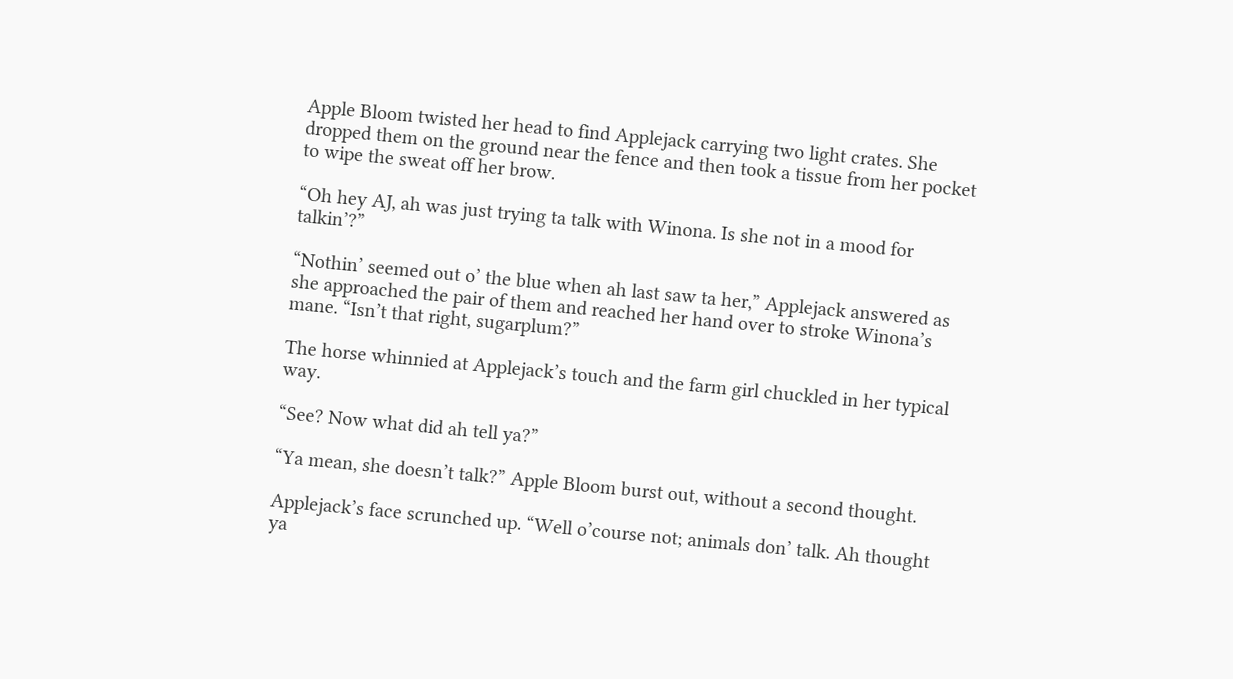Apple Bloom twisted her head to find Applejack carrying two light crates. She dropped them on the ground near the fence and then took a tissue from her pocket to wipe the sweat off her brow.

“Oh hey AJ, ah was just trying ta talk with Winona. Is she not in a mood for talkin’?”

“Nothin’ seemed out o’ the blue when ah last saw ta her,” Applejack answered as she approached the pair of them and reached her hand over to stroke Winona’s mane. “Isn’t that right, sugarplum?”

The horse whinnied at Applejack’s touch and the farm girl chuckled in her typical way.

“See? Now what did ah tell ya?”

“Ya mean, she doesn’t talk?” Apple Bloom burst out, without a second thought.

Applejack’s face scrunched up. “Well o’course not; animals don’ talk. Ah thought ya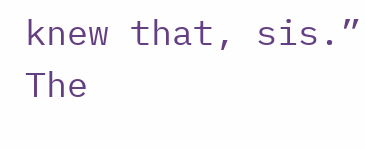knew that, sis.” The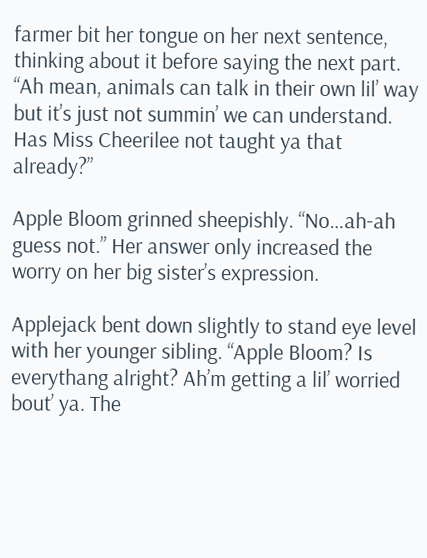farmer bit her tongue on her next sentence, thinking about it before saying the next part. “Ah mean, animals can talk in their own lil’ way but it’s just not summin’ we can understand. Has Miss Cheerilee not taught ya that already?”

Apple Bloom grinned sheepishly. “No…ah-ah guess not.” Her answer only increased the worry on her big sister’s expression.

Applejack bent down slightly to stand eye level with her younger sibling. “Apple Bloom? Is everythang alright? Ah’m getting a lil’ worried bout’ ya. The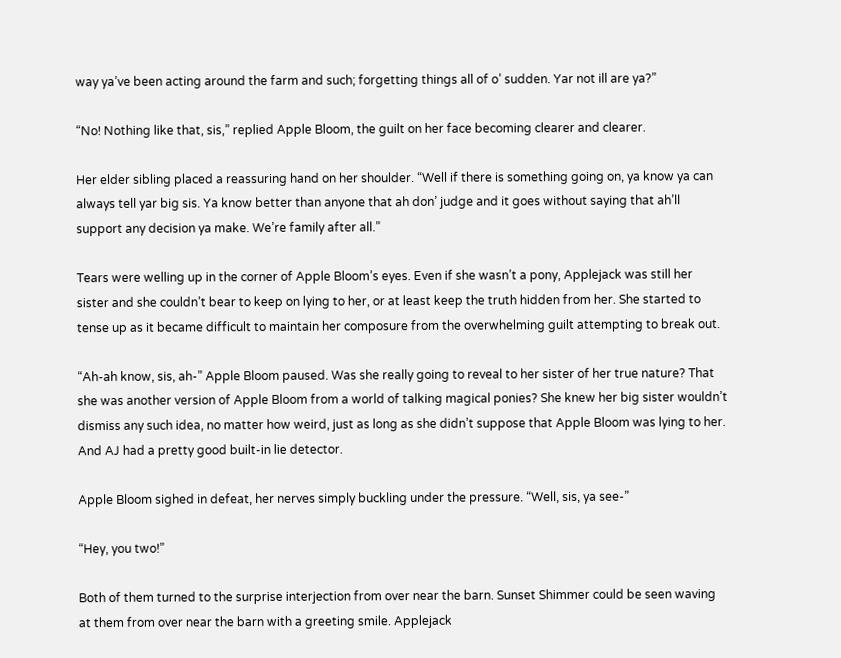way ya’ve been acting around the farm and such; forgetting things all of o’ sudden. Yar not ill are ya?”

“No! Nothing like that, sis,” replied Apple Bloom, the guilt on her face becoming clearer and clearer.

Her elder sibling placed a reassuring hand on her shoulder. “Well if there is something going on, ya know ya can always tell yar big sis. Ya know better than anyone that ah don’ judge and it goes without saying that ah’ll support any decision ya make. We’re family after all.”

Tears were welling up in the corner of Apple Bloom’s eyes. Even if she wasn’t a pony, Applejack was still her sister and she couldn’t bear to keep on lying to her, or at least keep the truth hidden from her. She started to tense up as it became difficult to maintain her composure from the overwhelming guilt attempting to break out.

“Ah-ah know, sis, ah-” Apple Bloom paused. Was she really going to reveal to her sister of her true nature? That she was another version of Apple Bloom from a world of talking magical ponies? She knew her big sister wouldn’t dismiss any such idea, no matter how weird, just as long as she didn’t suppose that Apple Bloom was lying to her. And AJ had a pretty good built-in lie detector.

Apple Bloom sighed in defeat, her nerves simply buckling under the pressure. “Well, sis, ya see-”

“Hey, you two!”

Both of them turned to the surprise interjection from over near the barn. Sunset Shimmer could be seen waving at them from over near the barn with a greeting smile. Applejack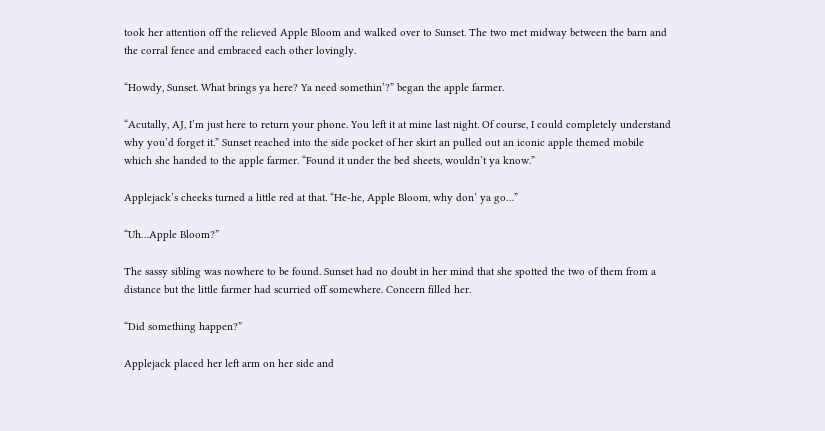took her attention off the relieved Apple Bloom and walked over to Sunset. The two met midway between the barn and the corral fence and embraced each other lovingly.

“Howdy, Sunset. What brings ya here? Ya need somethin’?” began the apple farmer.

“Acutally, AJ, I’m just here to return your phone. You left it at mine last night. Of course, I could completely understand why you’d forget it.” Sunset reached into the side pocket of her skirt an pulled out an iconic apple themed mobile which she handed to the apple farmer. “Found it under the bed sheets, wouldn’t ya know.”

Applejack’s cheeks turned a little red at that. “He-he, Apple Bloom, why don’ ya go…”

“Uh…Apple Bloom?”

The sassy sibling was nowhere to be found. Sunset had no doubt in her mind that she spotted the two of them from a distance but the little farmer had scurried off somewhere. Concern filled her.

“Did something happen?”

Applejack placed her left arm on her side and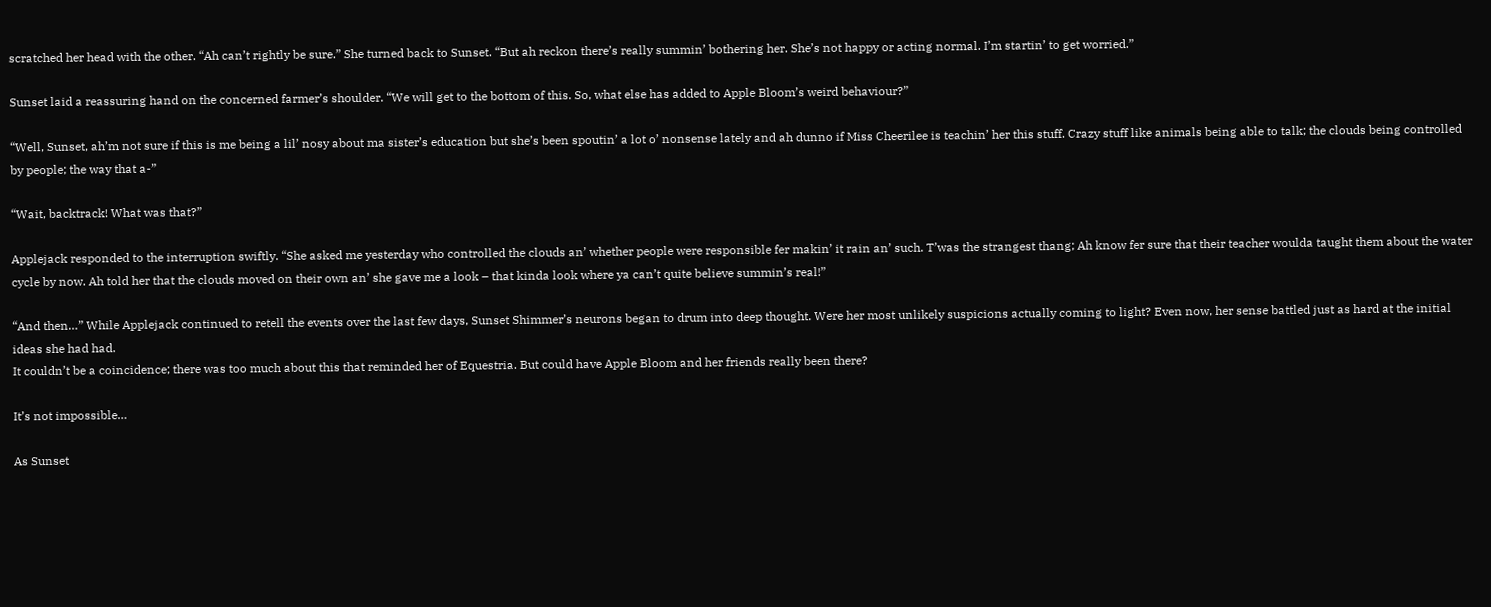scratched her head with the other. “Ah can’t rightly be sure.” She turned back to Sunset. “But ah reckon there’s really summin’ bothering her. She’s not happy or acting normal. I’m startin’ to get worried.”

Sunset laid a reassuring hand on the concerned farmer’s shoulder. “We will get to the bottom of this. So, what else has added to Apple Bloom’s weird behaviour?”

“Well, Sunset, ah’m not sure if this is me being a lil’ nosy about ma sister’s education but she’s been spoutin’ a lot o’ nonsense lately and ah dunno if Miss Cheerilee is teachin’ her this stuff. Crazy stuff like animals being able to talk; the clouds being controlled by people; the way that a-”

“Wait, backtrack! What was that?”

Applejack responded to the interruption swiftly. “She asked me yesterday who controlled the clouds an’ whether people were responsible fer makin’ it rain an’ such. T’was the strangest thang; Ah know fer sure that their teacher woulda taught them about the water cycle by now. Ah told her that the clouds moved on their own an’ she gave me a look – that kinda look where ya can’t quite believe summin’s real!”

“And then…” While Applejack continued to retell the events over the last few days, Sunset Shimmer’s neurons began to drum into deep thought. Were her most unlikely suspicions actually coming to light? Even now, her sense battled just as hard at the initial ideas she had had.
It couldn’t be a coincidence; there was too much about this that reminded her of Equestria. But could have Apple Bloom and her friends really been there?

It’s not impossible…

As Sunset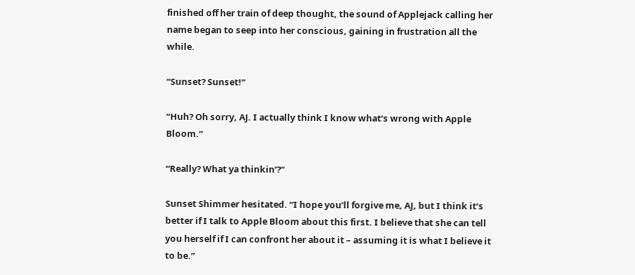finished off her train of deep thought, the sound of Applejack calling her name began to seep into her conscious, gaining in frustration all the while.

“Sunset? Sunset!”

“Huh? Oh sorry, AJ. I actually think I know what’s wrong with Apple Bloom.”

“Really? What ya thinkin’?”

Sunset Shimmer hesitated. “I hope you’ll forgive me, AJ, but I think it’s better if I talk to Apple Bloom about this first. I believe that she can tell you herself if I can confront her about it – assuming it is what I believe it to be.”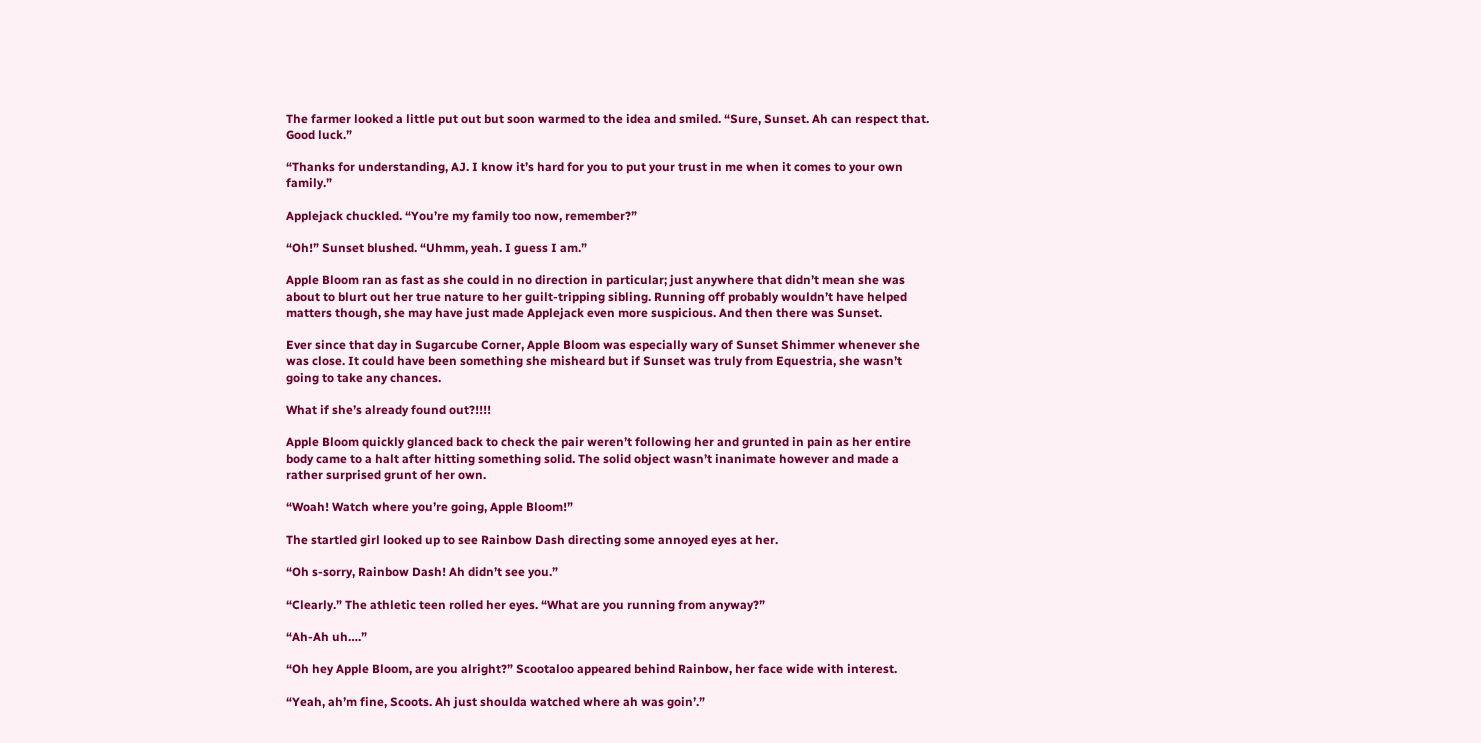The farmer looked a little put out but soon warmed to the idea and smiled. “Sure, Sunset. Ah can respect that. Good luck.”

“Thanks for understanding, AJ. I know it’s hard for you to put your trust in me when it comes to your own family.”

Applejack chuckled. “You’re my family too now, remember?”

“Oh!” Sunset blushed. “Uhmm, yeah. I guess I am.”

Apple Bloom ran as fast as she could in no direction in particular; just anywhere that didn’t mean she was about to blurt out her true nature to her guilt-tripping sibling. Running off probably wouldn’t have helped matters though, she may have just made Applejack even more suspicious. And then there was Sunset.

Ever since that day in Sugarcube Corner, Apple Bloom was especially wary of Sunset Shimmer whenever she was close. It could have been something she misheard but if Sunset was truly from Equestria, she wasn’t going to take any chances.

What if she’s already found out?!!!!

Apple Bloom quickly glanced back to check the pair weren’t following her and grunted in pain as her entire body came to a halt after hitting something solid. The solid object wasn’t inanimate however and made a rather surprised grunt of her own.

“Woah! Watch where you’re going, Apple Bloom!”

The startled girl looked up to see Rainbow Dash directing some annoyed eyes at her.

“Oh s-sorry, Rainbow Dash! Ah didn’t see you.”

“Clearly.” The athletic teen rolled her eyes. “What are you running from anyway?”

“Ah-Ah uh….”

“Oh hey Apple Bloom, are you alright?” Scootaloo appeared behind Rainbow, her face wide with interest.

“Yeah, ah’m fine, Scoots. Ah just shoulda watched where ah was goin’.”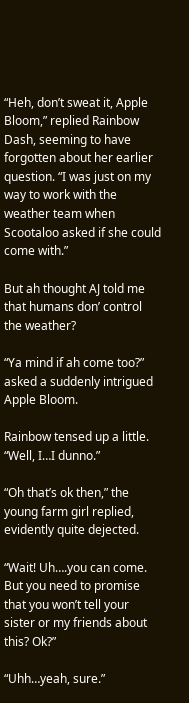“Heh, don’t sweat it, Apple Bloom,” replied Rainbow Dash, seeming to have forgotten about her earlier question. “I was just on my way to work with the weather team when Scootaloo asked if she could come with.”

But ah thought AJ told me that humans don’ control the weather?

“Ya mind if ah come too?” asked a suddenly intrigued Apple Bloom.

Rainbow tensed up a little. “Well, I…I dunno.”

“Oh that’s ok then,” the young farm girl replied, evidently quite dejected.

“Wait! Uh….you can come. But you need to promise that you won’t tell your sister or my friends about this? Ok?”

“Uhh…yeah, sure.”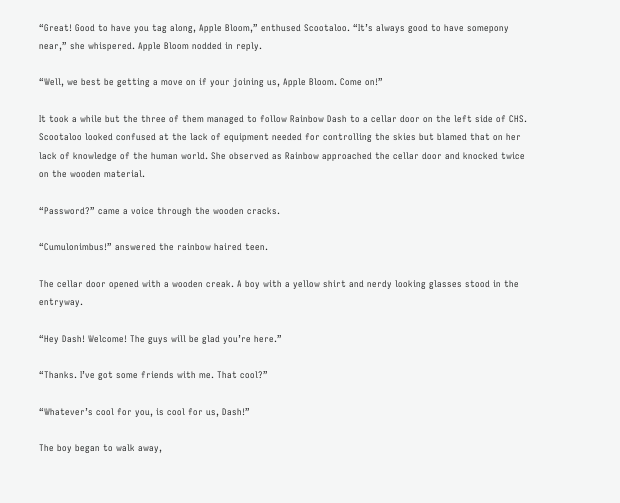“Great! Good to have you tag along, Apple Bloom,” enthused Scootaloo. “It’s always good to have somepony near,” she whispered. Apple Bloom nodded in reply.

“Well, we best be getting a move on if your joining us, Apple Bloom. Come on!”

It took a while but the three of them managed to follow Rainbow Dash to a cellar door on the left side of CHS. Scootaloo looked confused at the lack of equipment needed for controlling the skies but blamed that on her lack of knowledge of the human world. She observed as Rainbow approached the cellar door and knocked twice on the wooden material.

“Password?” came a voice through the wooden cracks.

“Cumulonimbus!” answered the rainbow haired teen.

The cellar door opened with a wooden creak. A boy with a yellow shirt and nerdy looking glasses stood in the entryway.

“Hey Dash! Welcome! The guys will be glad you’re here.”

“Thanks. I’ve got some friends with me. That cool?”

“Whatever’s cool for you, is cool for us, Dash!”

The boy began to walk away,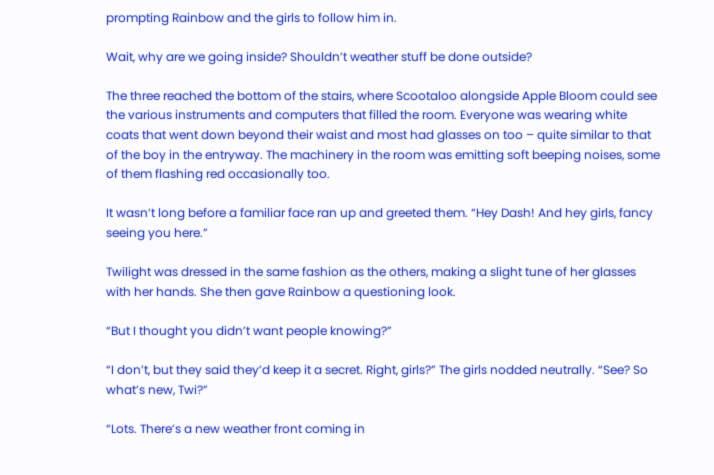prompting Rainbow and the girls to follow him in.

Wait, why are we going inside? Shouldn’t weather stuff be done outside?

The three reached the bottom of the stairs, where Scootaloo alongside Apple Bloom could see the various instruments and computers that filled the room. Everyone was wearing white coats that went down beyond their waist and most had glasses on too – quite similar to that of the boy in the entryway. The machinery in the room was emitting soft beeping noises, some of them flashing red occasionally too.

It wasn’t long before a familiar face ran up and greeted them. “Hey Dash! And hey girls, fancy seeing you here.”

Twilight was dressed in the same fashion as the others, making a slight tune of her glasses with her hands. She then gave Rainbow a questioning look.

“But I thought you didn’t want people knowing?”

“I don’t, but they said they’d keep it a secret. Right, girls?” The girls nodded neutrally. “See? So what’s new, Twi?”

“Lots. There’s a new weather front coming in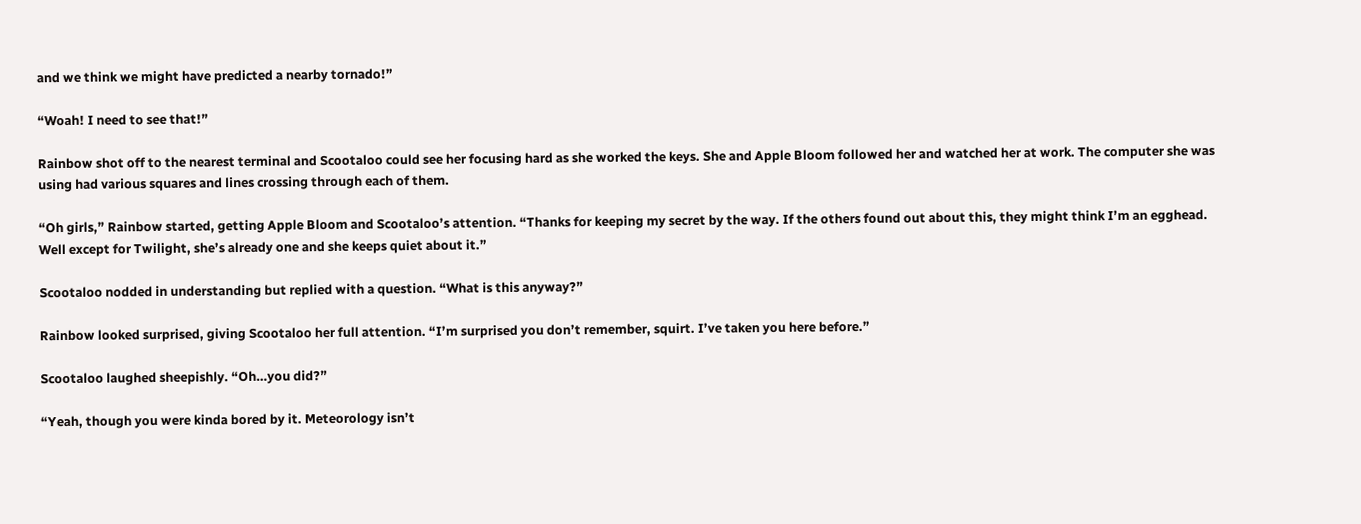and we think we might have predicted a nearby tornado!”

“Woah! I need to see that!”

Rainbow shot off to the nearest terminal and Scootaloo could see her focusing hard as she worked the keys. She and Apple Bloom followed her and watched her at work. The computer she was using had various squares and lines crossing through each of them.

“Oh girls,” Rainbow started, getting Apple Bloom and Scootaloo’s attention. “Thanks for keeping my secret by the way. If the others found out about this, they might think I’m an egghead. Well except for Twilight, she’s already one and she keeps quiet about it.”

Scootaloo nodded in understanding but replied with a question. “What is this anyway?”

Rainbow looked surprised, giving Scootaloo her full attention. “I’m surprised you don’t remember, squirt. I’ve taken you here before.”

Scootaloo laughed sheepishly. “Oh…you did?”

“Yeah, though you were kinda bored by it. Meteorology isn’t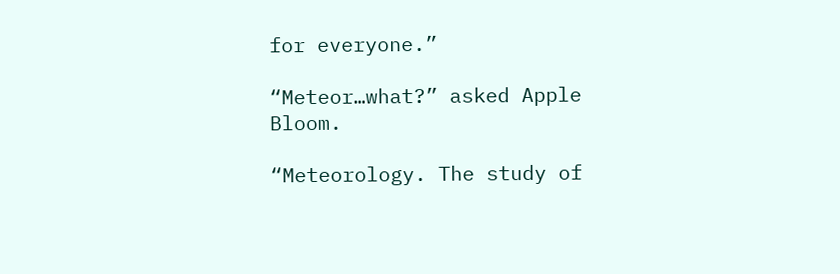for everyone.”

“Meteor…what?” asked Apple Bloom.

“Meteorology. The study of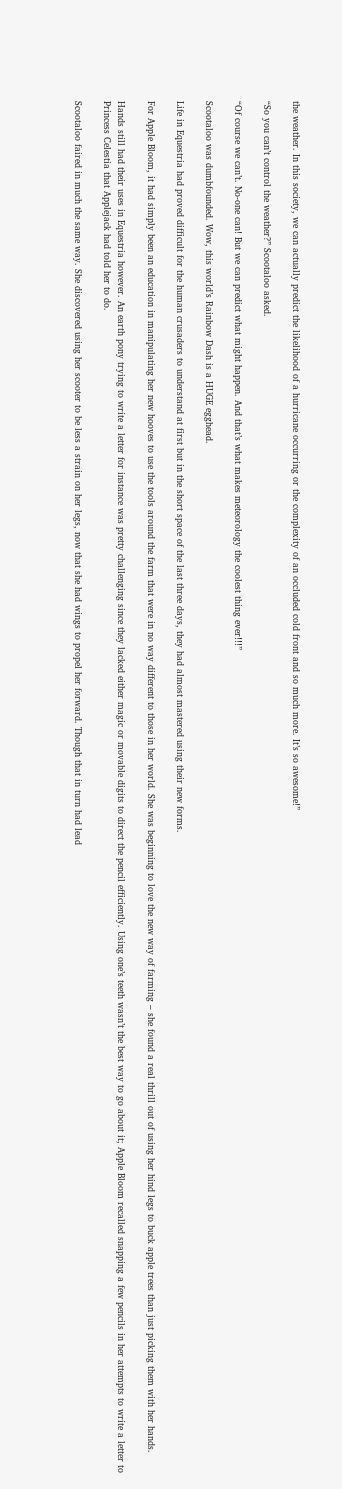the weather. In this society, we can actually predict the likelihood of a hurricane occurring or the complexity of an occluded cold front and so much more. It’s so awesome!”

“So you can’t control the weather?” Scootaloo asked.

“Of course we can’t. No-one can! But we can predict what might happen. And that’s what makes meteorology the coolest thing ever!!!”

Scootaloo was dumbfounded. Wow, this world’s Rainbow Dash is a HUGE egghead.

Life in Equestria had proved difficult for the human crusaders to understand at first but in the short space of the last three days, they had almost mastered using their new forms.

For Apple Bloom, it had simply been an education in manipulating her new hooves to use the tools around the farm that were in no way different to those in her world. She was beginning to love the new way of farming – she found a real thrill out of using her hind legs to buck apple trees than just picking them with her hands.

Hands still had their uses in Equestria however. An earth pony trying to write a letter for instance was pretty challenging since they lacked either magic or movable digits to direct the pencil efficiently. Using one’s teeth wasn’t the best way to go about it; Apple Bloom recalled snapping a few pencils in her attempts to write a letter to Princess Celestia that Applejack had told her to do.

Scootaloo faired in much the same way. She discovered using her scooter to be less a strain on her legs, now that she had wings to propel her forward. Though that in turn had lead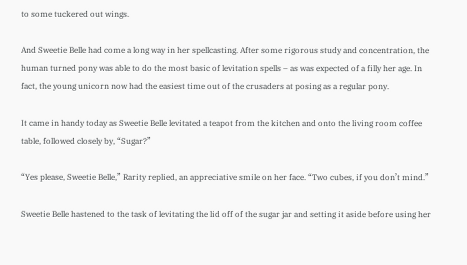to some tuckered out wings.

And Sweetie Belle had come a long way in her spellcasting. After some rigorous study and concentration, the human turned pony was able to do the most basic of levitation spells – as was expected of a filly her age. In fact, the young unicorn now had the easiest time out of the crusaders at posing as a regular pony.

It came in handy today as Sweetie Belle levitated a teapot from the kitchen and onto the living room coffee table, followed closely by, “Sugar?”

“Yes please, Sweetie Belle,” Rarity replied, an appreciative smile on her face. “Two cubes, if you don’t mind.”

Sweetie Belle hastened to the task of levitating the lid off of the sugar jar and setting it aside before using her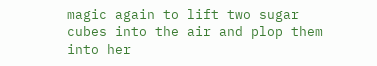magic again to lift two sugar cubes into the air and plop them into her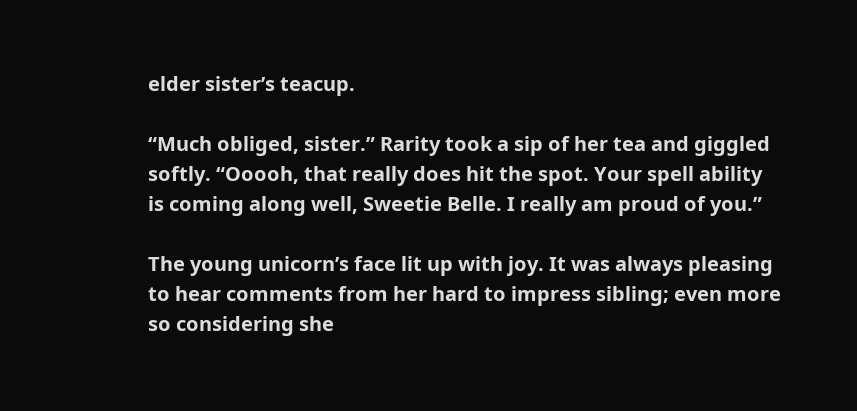elder sister’s teacup.

“Much obliged, sister.” Rarity took a sip of her tea and giggled softly. “Ooooh, that really does hit the spot. Your spell ability is coming along well, Sweetie Belle. I really am proud of you.”

The young unicorn’s face lit up with joy. It was always pleasing to hear comments from her hard to impress sibling; even more so considering she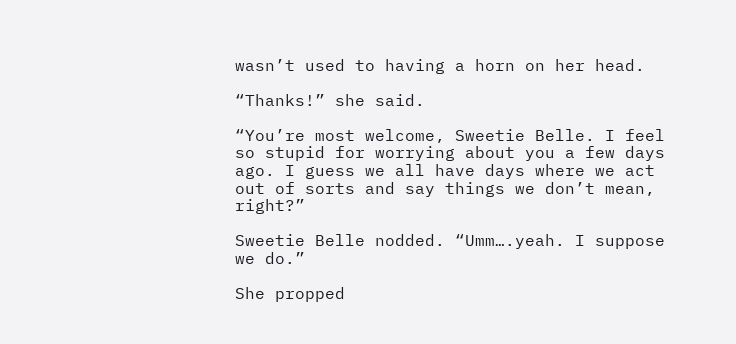wasn’t used to having a horn on her head.

“Thanks!” she said.

“You’re most welcome, Sweetie Belle. I feel so stupid for worrying about you a few days ago. I guess we all have days where we act out of sorts and say things we don’t mean, right?”

Sweetie Belle nodded. “Umm….yeah. I suppose we do.”

She propped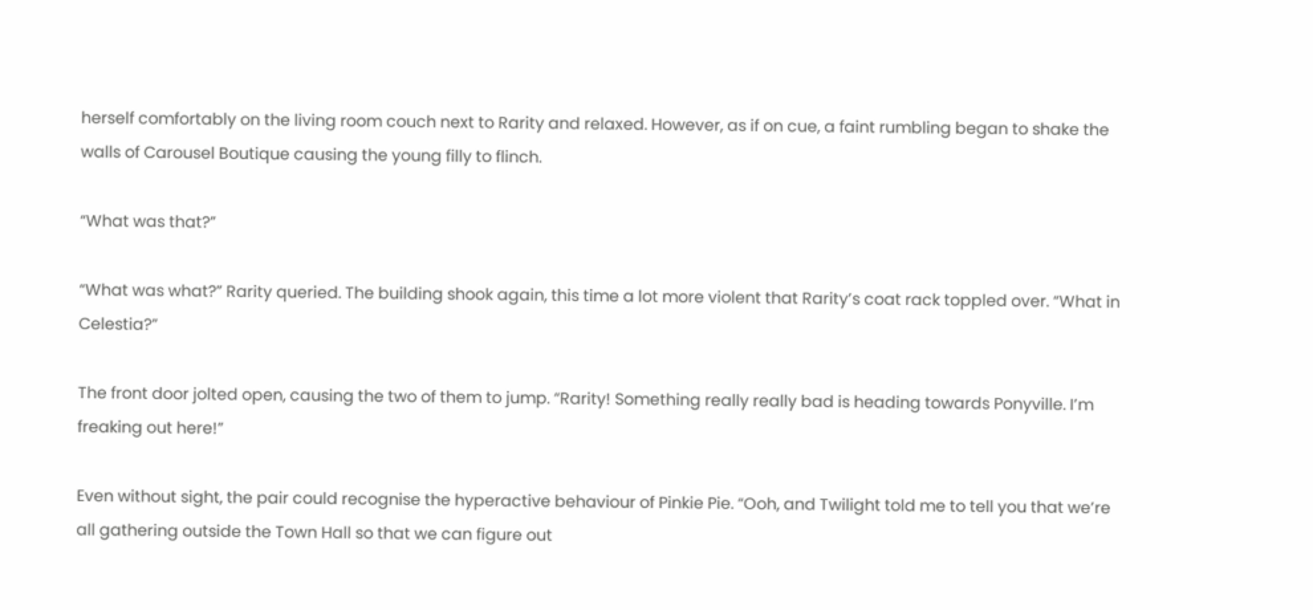herself comfortably on the living room couch next to Rarity and relaxed. However, as if on cue, a faint rumbling began to shake the walls of Carousel Boutique causing the young filly to flinch.

“What was that?”

“What was what?” Rarity queried. The building shook again, this time a lot more violent that Rarity’s coat rack toppled over. “What in Celestia?”

The front door jolted open, causing the two of them to jump. “Rarity! Something really really bad is heading towards Ponyville. I’m freaking out here!”

Even without sight, the pair could recognise the hyperactive behaviour of Pinkie Pie. “Ooh, and Twilight told me to tell you that we’re all gathering outside the Town Hall so that we can figure out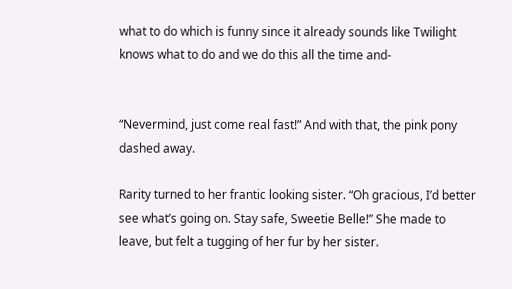what to do which is funny since it already sounds like Twilight knows what to do and we do this all the time and-


“Nevermind, just come real fast!” And with that, the pink pony dashed away.

Rarity turned to her frantic looking sister. “Oh gracious, I’d better see what’s going on. Stay safe, Sweetie Belle!” She made to leave, but felt a tugging of her fur by her sister.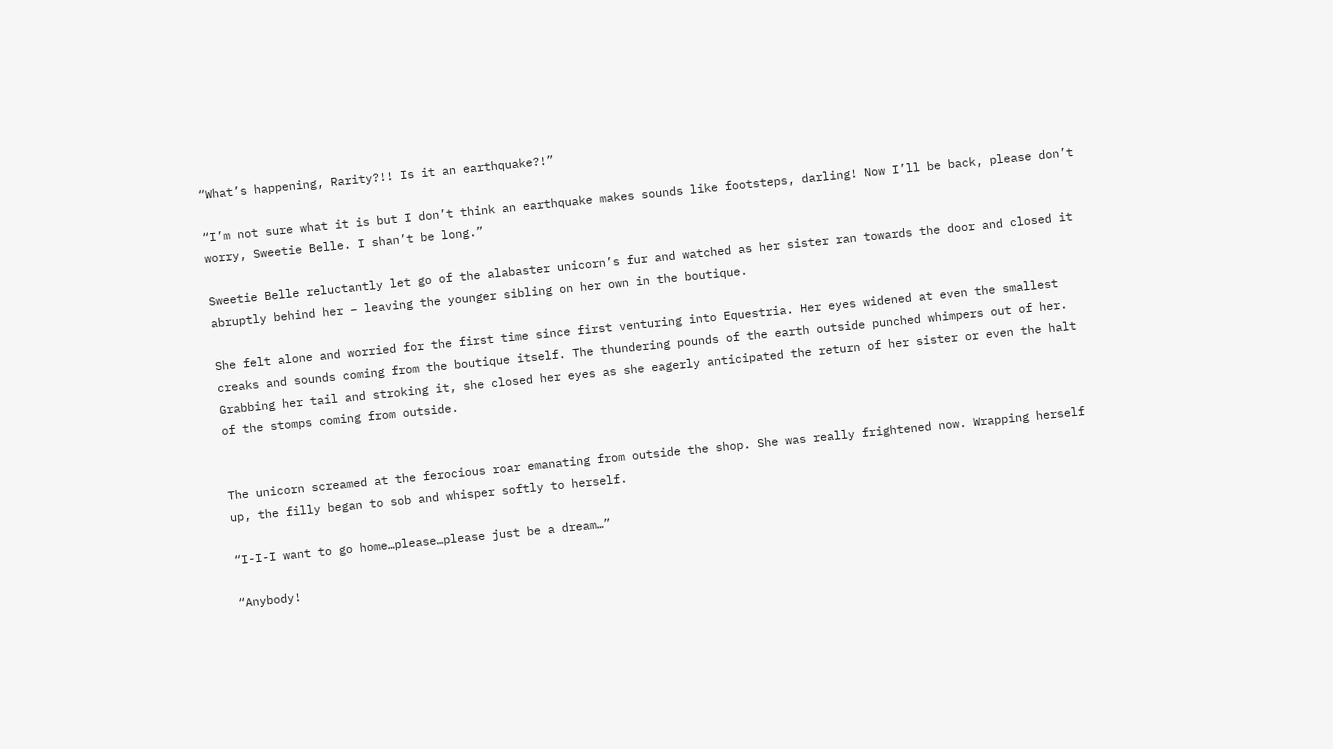“What’s happening, Rarity?!! Is it an earthquake?!”

“I’m not sure what it is but I don’t think an earthquake makes sounds like footsteps, darling! Now I’ll be back, please don’t worry, Sweetie Belle. I shan’t be long.”

Sweetie Belle reluctantly let go of the alabaster unicorn’s fur and watched as her sister ran towards the door and closed it abruptly behind her – leaving the younger sibling on her own in the boutique.

She felt alone and worried for the first time since first venturing into Equestria. Her eyes widened at even the smallest creaks and sounds coming from the boutique itself. The thundering pounds of the earth outside punched whimpers out of her. Grabbing her tail and stroking it, she closed her eyes as she eagerly anticipated the return of her sister or even the halt of the stomps coming from outside.


The unicorn screamed at the ferocious roar emanating from outside the shop. She was really frightened now. Wrapping herself up, the filly began to sob and whisper softly to herself.

“I-I-I want to go home…please…please just be a dream…”

“Anybody!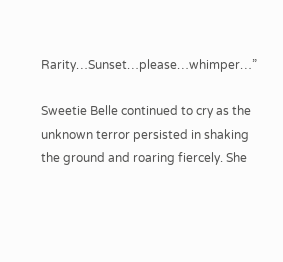Rarity…Sunset…please…whimper…”

Sweetie Belle continued to cry as the unknown terror persisted in shaking the ground and roaring fiercely. She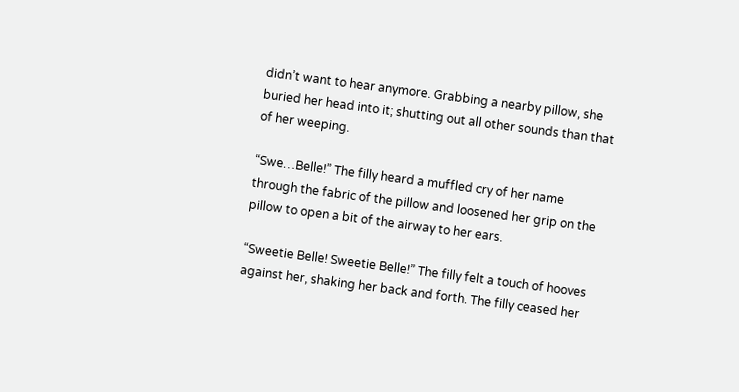didn’t want to hear anymore. Grabbing a nearby pillow, she buried her head into it; shutting out all other sounds than that of her weeping.

“Swe…Belle!” The filly heard a muffled cry of her name through the fabric of the pillow and loosened her grip on the pillow to open a bit of the airway to her ears.

“Sweetie Belle! Sweetie Belle!” The filly felt a touch of hooves against her, shaking her back and forth. The filly ceased her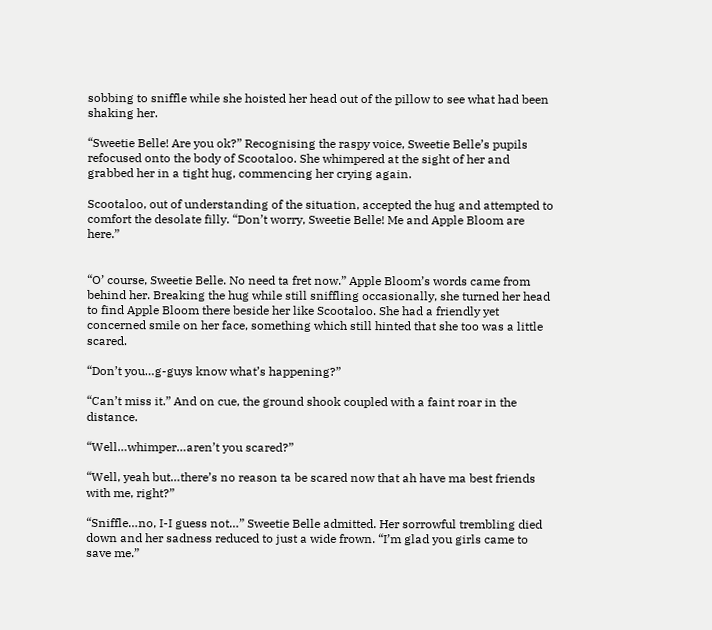sobbing to sniffle while she hoisted her head out of the pillow to see what had been shaking her.

“Sweetie Belle! Are you ok?” Recognising the raspy voice, Sweetie Belle’s pupils refocused onto the body of Scootaloo. She whimpered at the sight of her and grabbed her in a tight hug, commencing her crying again.

Scootaloo, out of understanding of the situation, accepted the hug and attempted to comfort the desolate filly. “Don’t worry, Sweetie Belle! Me and Apple Bloom are here.”


“O’ course, Sweetie Belle. No need ta fret now.” Apple Bloom’s words came from behind her. Breaking the hug while still sniffling occasionally, she turned her head to find Apple Bloom there beside her like Scootaloo. She had a friendly yet concerned smile on her face, something which still hinted that she too was a little scared.

“Don’t you…g-guys know what’s happening?”

“Can’t miss it.” And on cue, the ground shook coupled with a faint roar in the distance.

“Well…whimper…aren’t you scared?”

“Well, yeah but…there’s no reason ta be scared now that ah have ma best friends with me, right?”

“Sniffle…no, I-I guess not…” Sweetie Belle admitted. Her sorrowful trembling died down and her sadness reduced to just a wide frown. “I’m glad you girls came to save me.”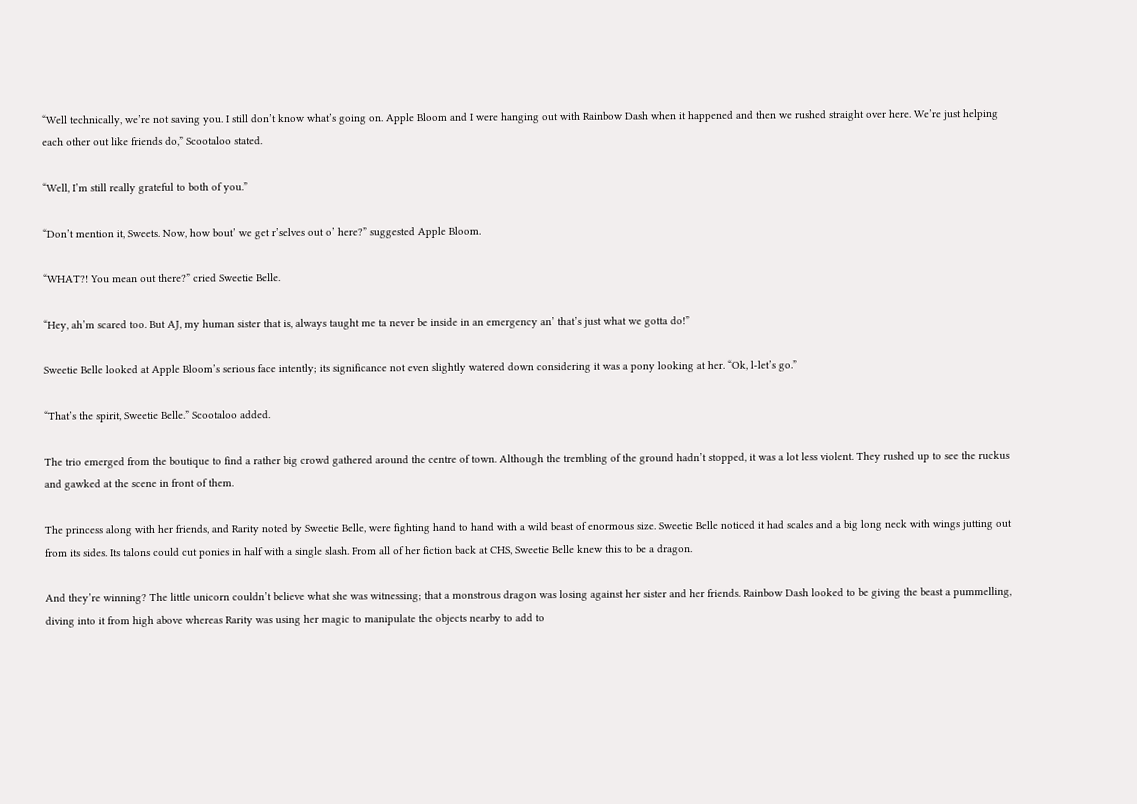“Well technically, we’re not saving you. I still don’t know what’s going on. Apple Bloom and I were hanging out with Rainbow Dash when it happened and then we rushed straight over here. We’re just helping each other out like friends do,” Scootaloo stated.

“Well, I’m still really grateful to both of you.”

“Don’t mention it, Sweets. Now, how bout’ we get r’selves out o’ here?” suggested Apple Bloom.

“WHAT?! You mean out there?” cried Sweetie Belle.

“Hey, ah’m scared too. But AJ, my human sister that is, always taught me ta never be inside in an emergency an’ that’s just what we gotta do!”

Sweetie Belle looked at Apple Bloom’s serious face intently; its significance not even slightly watered down considering it was a pony looking at her. “Ok, l-let’s go.”

“That’s the spirit, Sweetie Belle.” Scootaloo added.

The trio emerged from the boutique to find a rather big crowd gathered around the centre of town. Although the trembling of the ground hadn’t stopped, it was a lot less violent. They rushed up to see the ruckus and gawked at the scene in front of them.

The princess along with her friends, and Rarity noted by Sweetie Belle, were fighting hand to hand with a wild beast of enormous size. Sweetie Belle noticed it had scales and a big long neck with wings jutting out from its sides. Its talons could cut ponies in half with a single slash. From all of her fiction back at CHS, Sweetie Belle knew this to be a dragon.

And they’re winning? The little unicorn couldn’t believe what she was witnessing; that a monstrous dragon was losing against her sister and her friends. Rainbow Dash looked to be giving the beast a pummelling, diving into it from high above whereas Rarity was using her magic to manipulate the objects nearby to add to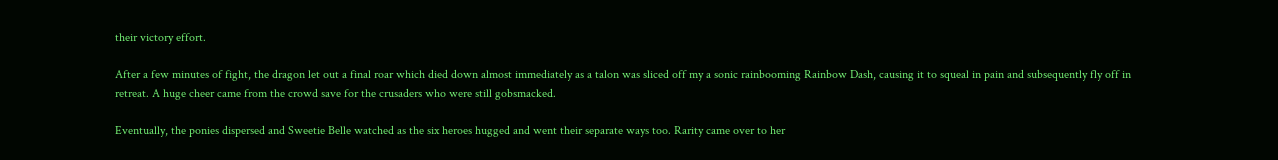their victory effort.

After a few minutes of fight, the dragon let out a final roar which died down almost immediately as a talon was sliced off my a sonic rainbooming Rainbow Dash, causing it to squeal in pain and subsequently fly off in retreat. A huge cheer came from the crowd save for the crusaders who were still gobsmacked.

Eventually, the ponies dispersed and Sweetie Belle watched as the six heroes hugged and went their separate ways too. Rarity came over to her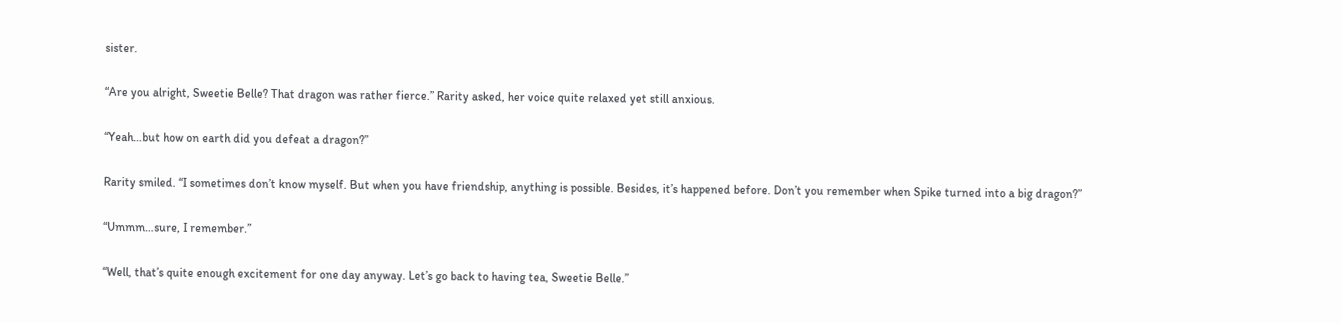sister.

“Are you alright, Sweetie Belle? That dragon was rather fierce.” Rarity asked, her voice quite relaxed yet still anxious.

“Yeah…but how on earth did you defeat a dragon?”

Rarity smiled. “I sometimes don’t know myself. But when you have friendship, anything is possible. Besides, it’s happened before. Don’t you remember when Spike turned into a big dragon?”

“Ummm…sure, I remember.”

“Well, that’s quite enough excitement for one day anyway. Let’s go back to having tea, Sweetie Belle.”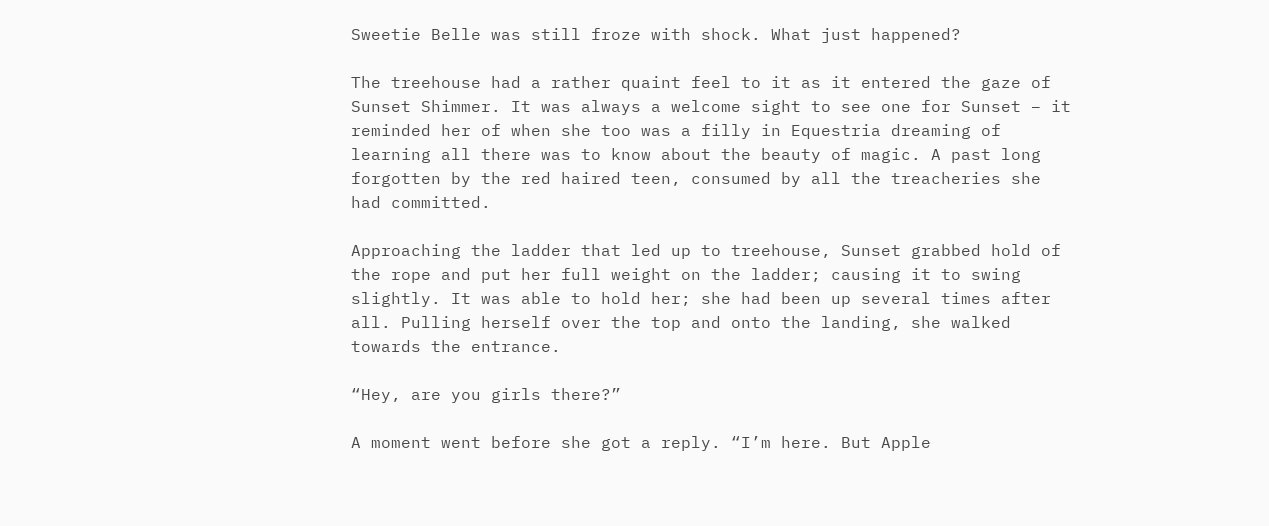Sweetie Belle was still froze with shock. What just happened?

The treehouse had a rather quaint feel to it as it entered the gaze of Sunset Shimmer. It was always a welcome sight to see one for Sunset – it reminded her of when she too was a filly in Equestria dreaming of learning all there was to know about the beauty of magic. A past long forgotten by the red haired teen, consumed by all the treacheries she had committed.

Approaching the ladder that led up to treehouse, Sunset grabbed hold of the rope and put her full weight on the ladder; causing it to swing slightly. It was able to hold her; she had been up several times after all. Pulling herself over the top and onto the landing, she walked towards the entrance.

“Hey, are you girls there?”

A moment went before she got a reply. “I’m here. But Apple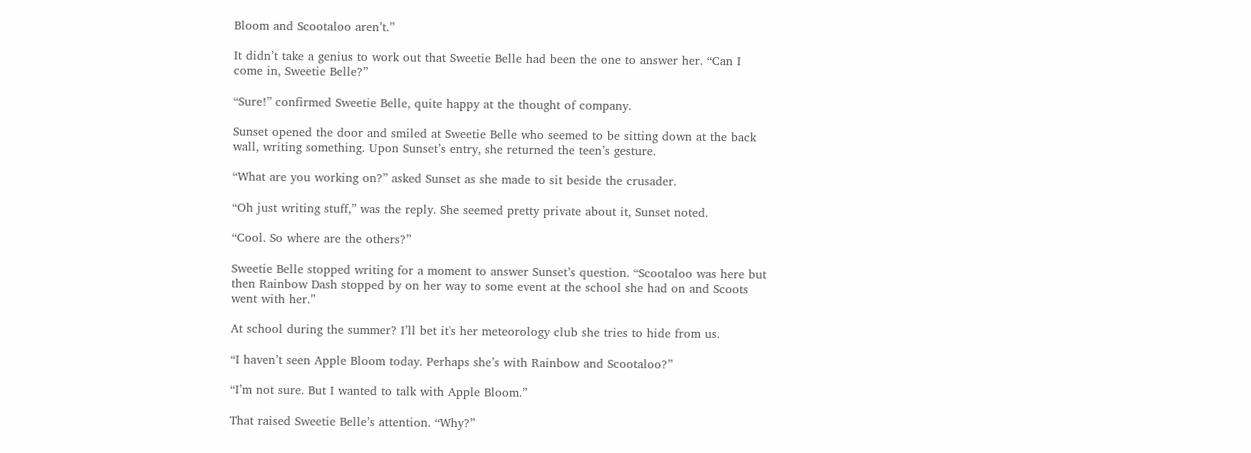Bloom and Scootaloo aren’t.”

It didn’t take a genius to work out that Sweetie Belle had been the one to answer her. “Can I come in, Sweetie Belle?”

“Sure!” confirmed Sweetie Belle, quite happy at the thought of company.

Sunset opened the door and smiled at Sweetie Belle who seemed to be sitting down at the back wall, writing something. Upon Sunset’s entry, she returned the teen’s gesture.

“What are you working on?” asked Sunset as she made to sit beside the crusader.

“Oh just writing stuff,” was the reply. She seemed pretty private about it, Sunset noted.

“Cool. So where are the others?”

Sweetie Belle stopped writing for a moment to answer Sunset’s question. “Scootaloo was here but then Rainbow Dash stopped by on her way to some event at the school she had on and Scoots went with her.”

At school during the summer? I’ll bet it's her meteorology club she tries to hide from us.

“I haven’t seen Apple Bloom today. Perhaps she’s with Rainbow and Scootaloo?”

“I’m not sure. But I wanted to talk with Apple Bloom.”

That raised Sweetie Belle’s attention. “Why?”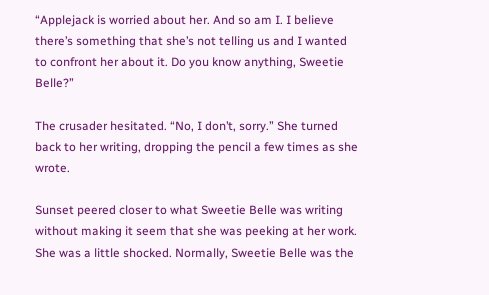“Applejack is worried about her. And so am I. I believe there’s something that she’s not telling us and I wanted to confront her about it. Do you know anything, Sweetie Belle?”

The crusader hesitated. “No, I don’t, sorry.” She turned back to her writing, dropping the pencil a few times as she wrote.

Sunset peered closer to what Sweetie Belle was writing without making it seem that she was peeking at her work. She was a little shocked. Normally, Sweetie Belle was the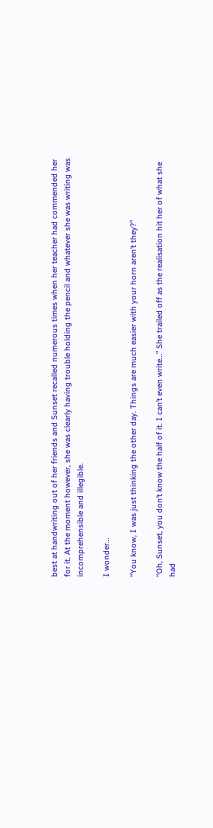best at handwriting out of her friends and Sunset recalled numerous times when her teacher had commended her for it. At the moment however, she was clearly having trouble holding the pencil and whatever she was writing was incomprehensible and illegible.

I wonder…

“You know, I was just thinking the other day. Things are much easier with your horn aren’t they?”

“Oh, Sunset, you don’t know the half of it. I can’t even write…” She trailed off as the realisation hit her of what she had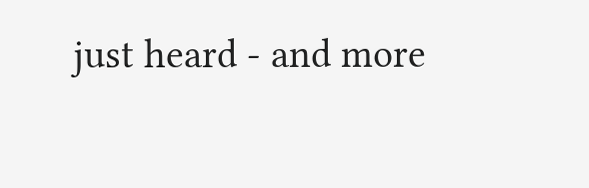just heard - and more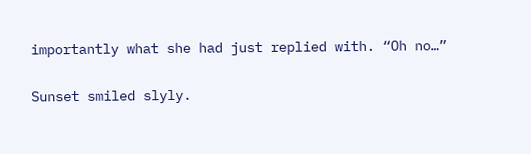importantly what she had just replied with. “Oh no…”

Sunset smiled slyly.